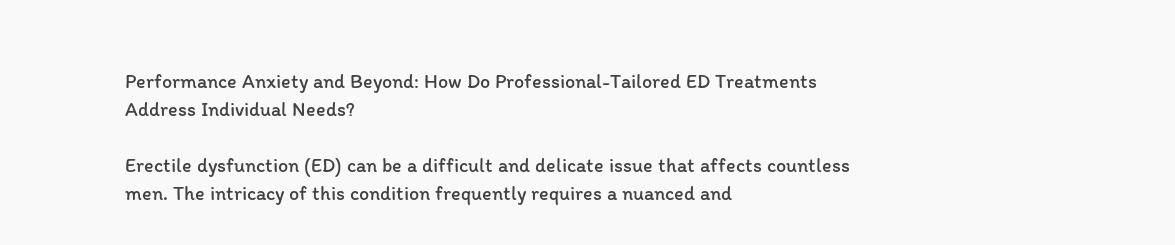Performance Anxiety and Beyond: How Do Professional-Tailored ED Treatments Address Individual Needs?

Erectile dysfunction (ED) can be a difficult and delicate issue that affects countless men. The intricacy of this condition frequently requires a nuanced and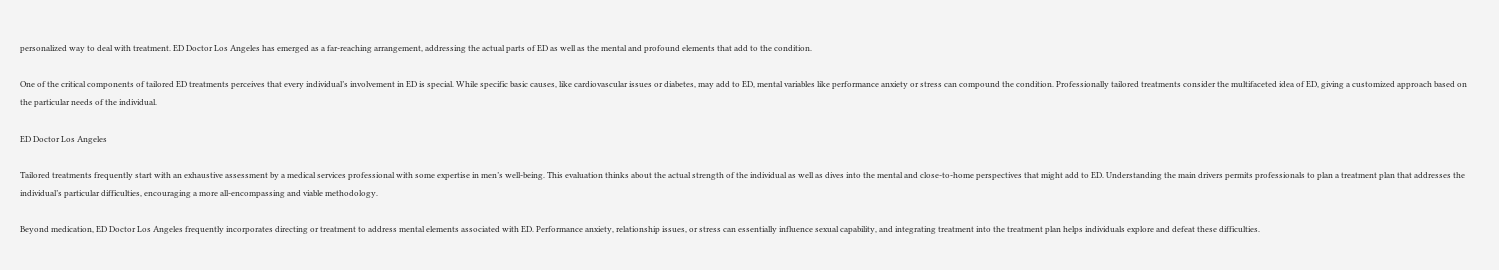personalized way to deal with treatment. ED Doctor Los Angeles has emerged as a far-reaching arrangement, addressing the actual parts of ED as well as the mental and profound elements that add to the condition.

One of the critical components of tailored ED treatments perceives that every individual’s involvement in ED is special. While specific basic causes, like cardiovascular issues or diabetes, may add to ED, mental variables like performance anxiety or stress can compound the condition. Professionally tailored treatments consider the multifaceted idea of ED, giving a customized approach based on the particular needs of the individual.

ED Doctor Los Angeles

Tailored treatments frequently start with an exhaustive assessment by a medical services professional with some expertise in men’s well-being. This evaluation thinks about the actual strength of the individual as well as dives into the mental and close-to-home perspectives that might add to ED. Understanding the main drivers permits professionals to plan a treatment plan that addresses the individual’s particular difficulties, encouraging a more all-encompassing and viable methodology.

Beyond medication, ED Doctor Los Angeles frequently incorporates directing or treatment to address mental elements associated with ED. Performance anxiety, relationship issues, or stress can essentially influence sexual capability, and integrating treatment into the treatment plan helps individuals explore and defeat these difficulties.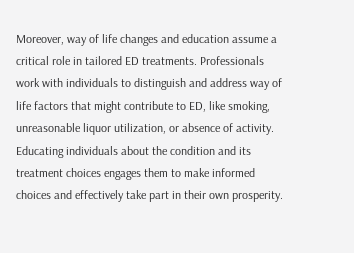Moreover, way of life changes and education assume a critical role in tailored ED treatments. Professionals work with individuals to distinguish and address way of life factors that might contribute to ED, like smoking, unreasonable liquor utilization, or absence of activity. Educating individuals about the condition and its treatment choices engages them to make informed choices and effectively take part in their own prosperity.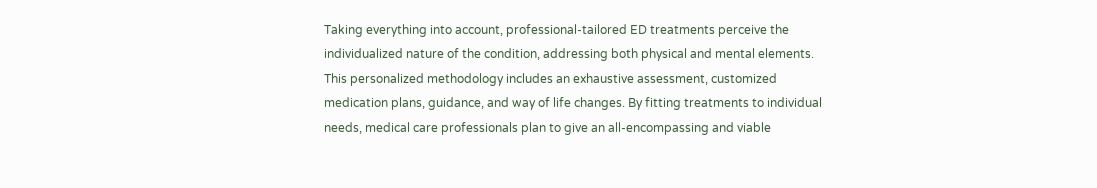Taking everything into account, professional-tailored ED treatments perceive the individualized nature of the condition, addressing both physical and mental elements. This personalized methodology includes an exhaustive assessment, customized medication plans, guidance, and way of life changes. By fitting treatments to individual needs, medical care professionals plan to give an all-encompassing and viable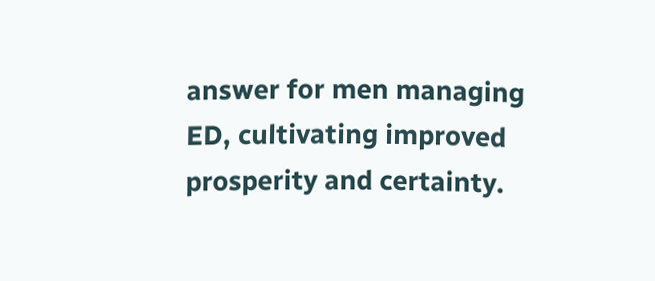answer for men managing ED, cultivating improved prosperity and certainty.